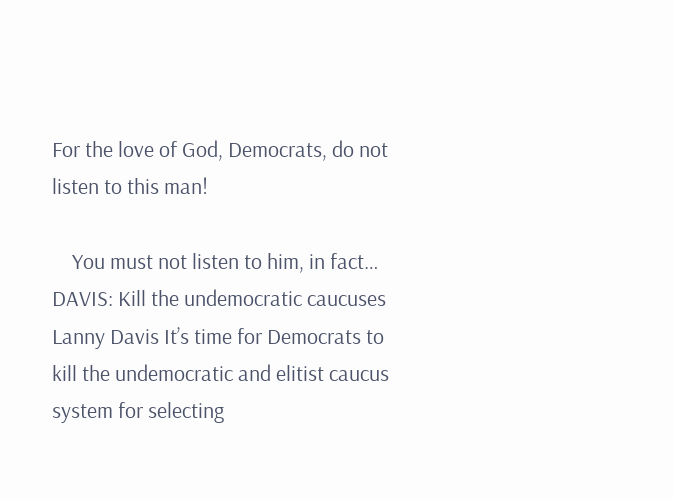For the love of God, Democrats, do not listen to this man!

    You must not listen to him, in fact… DAVIS: Kill the undemocratic caucuses Lanny Davis It’s time for Democrats to kill the undemocratic and elitist caucus system for selecting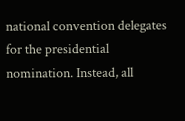national convention delegates for the presidential nomination. Instead, all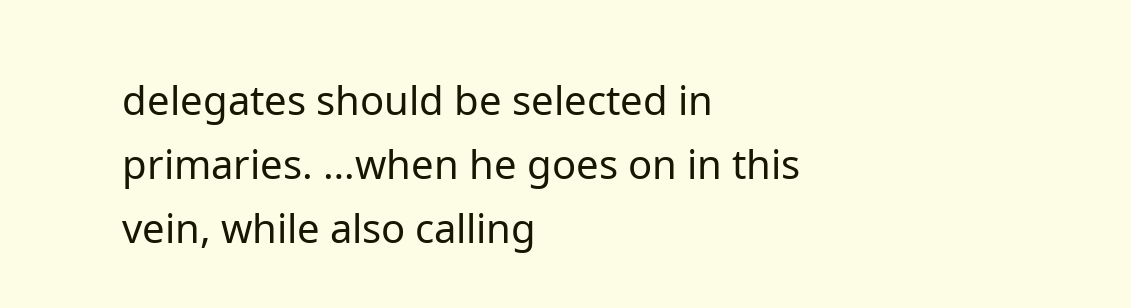delegates should be selected in primaries. …when he goes on in this vein, while also calling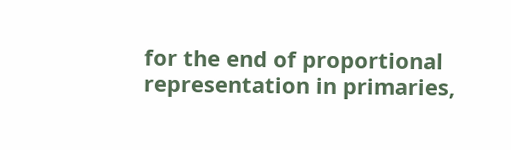for the end of proportional representation in primaries,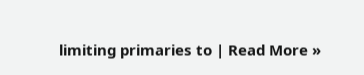limiting primaries to | Read More »